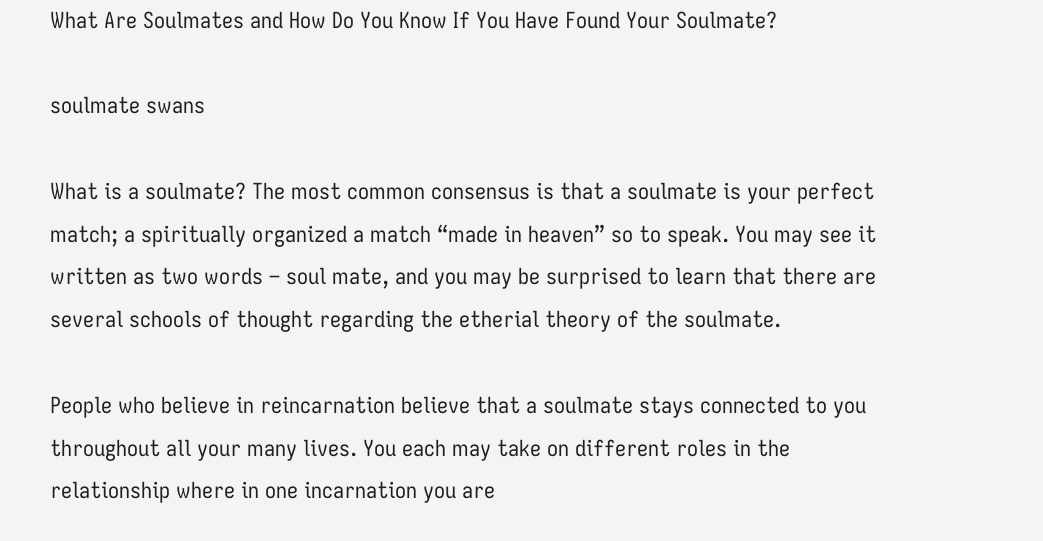What Are Soulmates and How Do You Know If You Have Found Your Soulmate?

soulmate swans

What is a soulmate? The most common consensus is that a soulmate is your perfect match; a spiritually organized a match “made in heaven” so to speak. You may see it written as two words – soul mate, and you may be surprised to learn that there are several schools of thought regarding the etherial theory of the soulmate.

People who believe in reincarnation believe that a soulmate stays connected to you throughout all your many lives. You each may take on different roles in the relationship where in one incarnation you are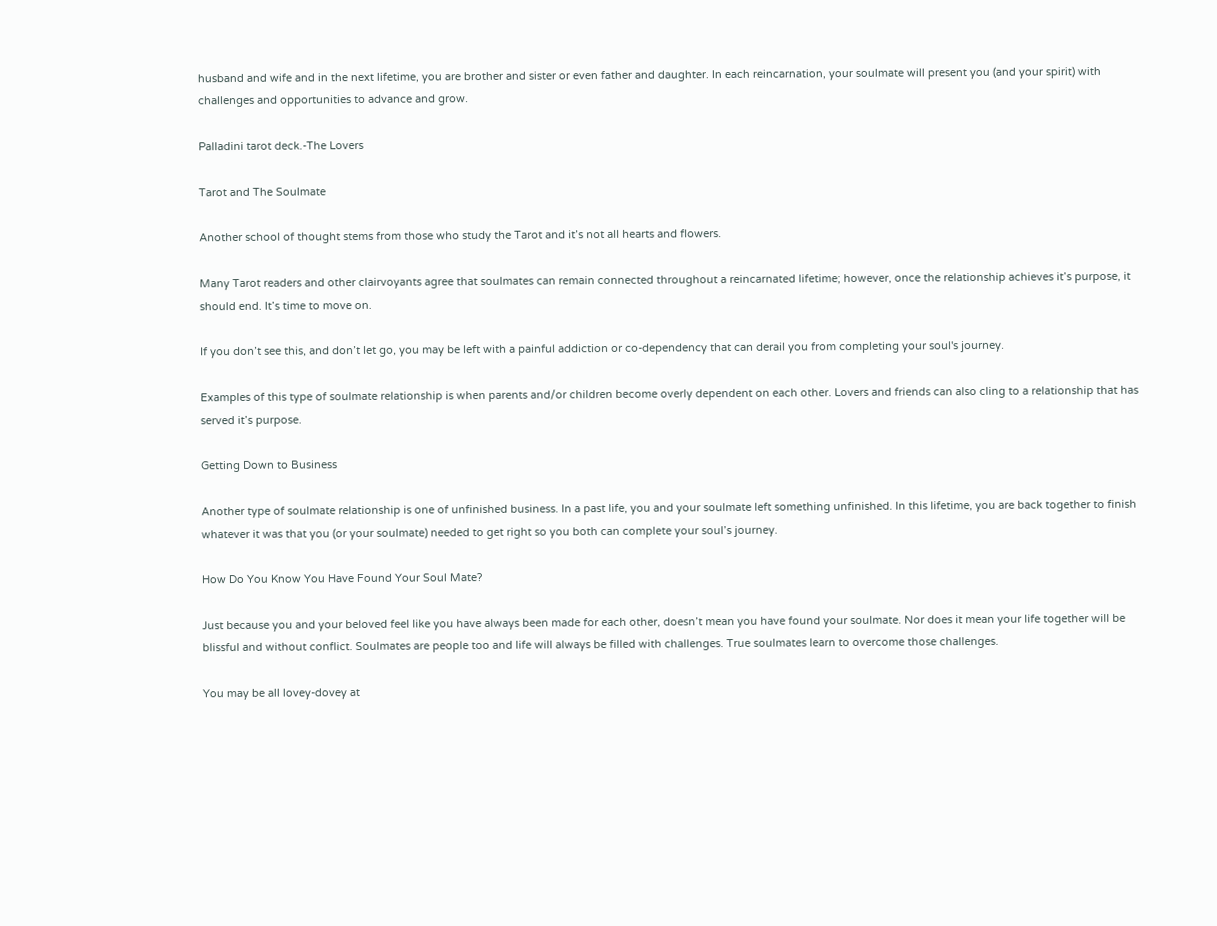husband and wife and in the next lifetime, you are brother and sister or even father and daughter. In each reincarnation, your soulmate will present you (and your spirit) with challenges and opportunities to advance and grow.

Palladini tarot deck.-The Lovers

Tarot and The Soulmate

Another school of thought stems from those who study the Tarot and it’s not all hearts and flowers.

Many Tarot readers and other clairvoyants agree that soulmates can remain connected throughout a reincarnated lifetime; however, once the relationship achieves it’s purpose, it should end. It’s time to move on.

If you don’t see this, and don’t let go, you may be left with a painful addiction or co-dependency that can derail you from completing your soul's journey.

Examples of this type of soulmate relationship is when parents and/or children become overly dependent on each other. Lovers and friends can also cling to a relationship that has served it’s purpose.

Getting Down to Business

Another type of soulmate relationship is one of unfinished business. In a past life, you and your soulmate left something unfinished. In this lifetime, you are back together to finish whatever it was that you (or your soulmate) needed to get right so you both can complete your soul’s journey.

How Do You Know You Have Found Your Soul Mate?

Just because you and your beloved feel like you have always been made for each other, doesn’t mean you have found your soulmate. Nor does it mean your life together will be blissful and without conflict. Soulmates are people too and life will always be filled with challenges. True soulmates learn to overcome those challenges.

You may be all lovey-dovey at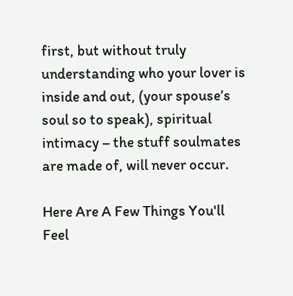first, but without truly understanding who your lover is inside and out, (your spouse’s soul so to speak), spiritual intimacy – the stuff soulmates are made of, will never occur.

Here Are A Few Things You'll Feel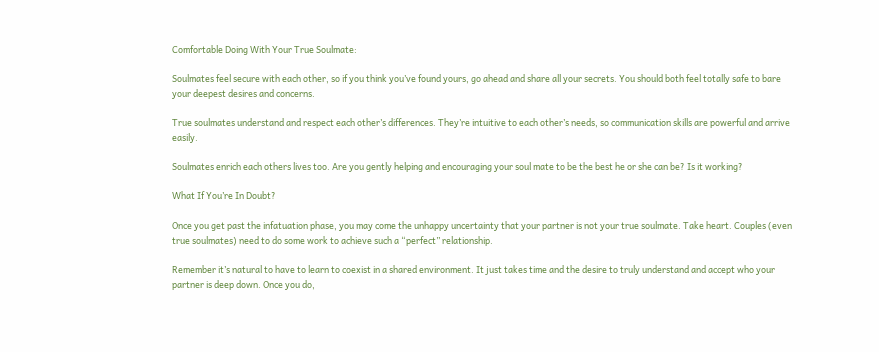Comfortable Doing With Your True Soulmate:

Soulmates feel secure with each other, so if you think you’ve found yours, go ahead and share all your secrets. You should both feel totally safe to bare your deepest desires and concerns.

True soulmates understand and respect each other’s differences. They’re intuitive to each other’s needs, so communication skills are powerful and arrive easily.

Soulmates enrich each others lives too. Are you gently helping and encouraging your soul mate to be the best he or she can be? Is it working?

What If You’re In Doubt?

Once you get past the infatuation phase, you may come the unhappy uncertainty that your partner is not your true soulmate. Take heart. Couples (even true soulmates) need to do some work to achieve such a “perfect” relationship.

Remember it’s natural to have to learn to coexist in a shared environment. It just takes time and the desire to truly understand and accept who your partner is deep down. Once you do,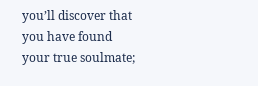you’ll discover that you have found your true soulmate;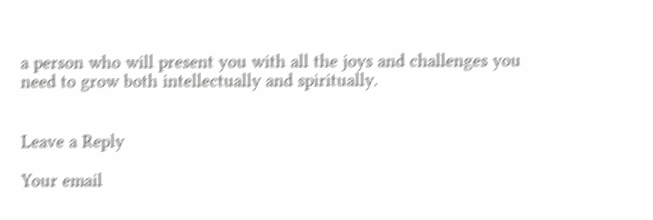a person who will present you with all the joys and challenges you need to grow both intellectually and spiritually.


Leave a Reply

Your email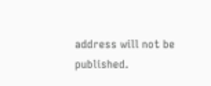address will not be published.